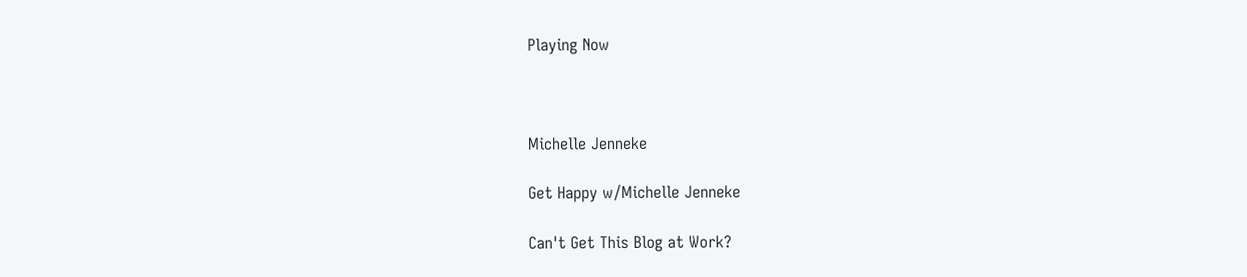Playing Now



Michelle Jenneke

Get Happy w/Michelle Jenneke

Can't Get This Blog at Work?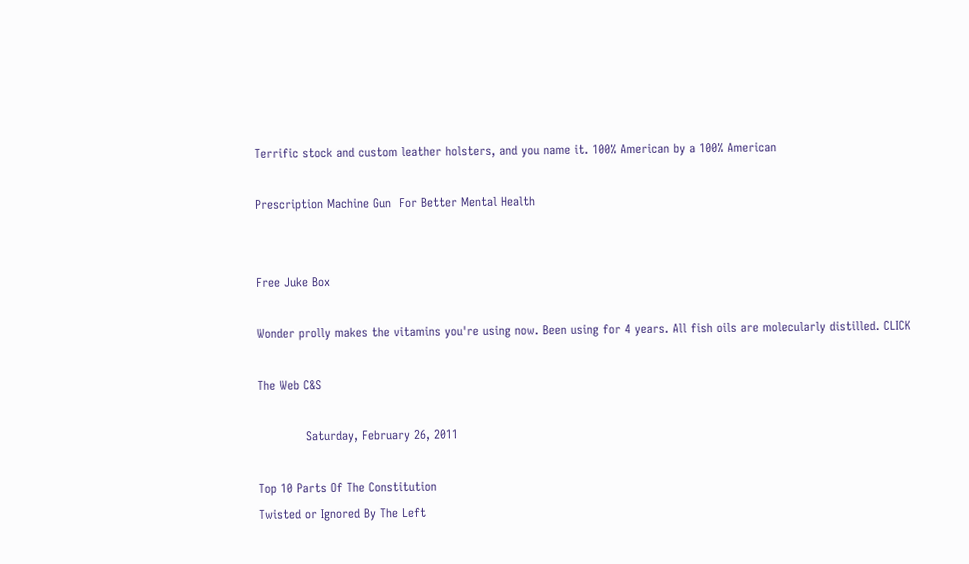Terrific stock and custom leather holsters, and you name it. 100% American by a 100% American

Prescription Machine Gun  For Better Mental Health


Free Juke Box

Wonder prolly makes the vitamins you're using now. Been using for 4 years. All fish oils are molecularly distilled. CLICK

The Web C&S

            Saturday, February 26, 2011

Top 10 Parts Of The Constitution
Twisted or Ignored By The Left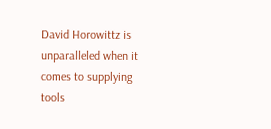David Horowittz is unparalleled when it comes to supplying tools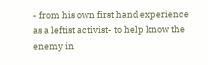- from his own first hand experience as a leftist activist- to help know the enemy in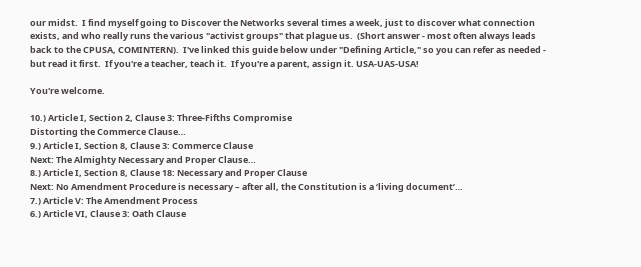our midst.  I find myself going to Discover the Networks several times a week, just to discover what connection exists, and who really runs the various "activist groups" that plague us.  (Short answer - most often always leads back to the CPUSA, COMINTERN).  I've linked this guide below under "Defining Article," so you can refer as needed - but read it first.  If you're a teacher, teach it.  If you're a parent, assign it. USA-UAS-USA!

You're welcome.

10.) Article I, Section 2, Clause 3: Three-Fifths Compromise
Distorting the Commerce Clause…
9.) Article I, Section 8, Clause 3: Commerce Clause
Next: The Almighty Necessary and Proper Clause…
8.) Article I, Section 8, Clause 18: Necessary and Proper Clause
Next: No Amendment Procedure is necessary – after all, the Constitution is a ‘living document’…
7.) Article V: The Amendment Process
6.) Article VI, Clause 3: Oath Clause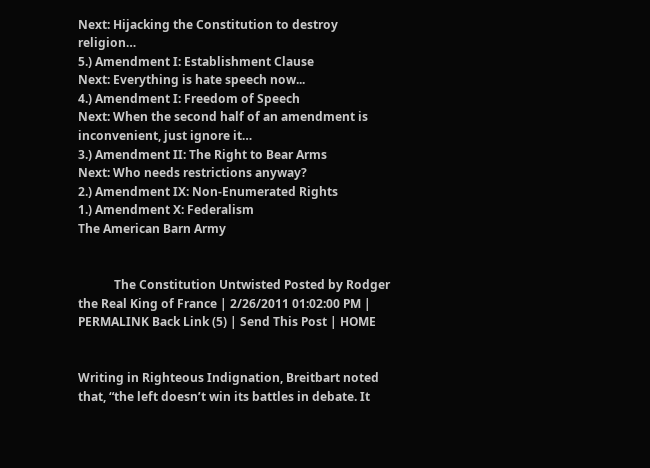Next: Hijacking the Constitution to destroy religion…
5.) Amendment I: Establishment Clause
Next: Everything is hate speech now...
4.) Amendment I: Freedom of Speech
Next: When the second half of an amendment is inconvenient, just ignore it…
3.) Amendment II: The Right to Bear Arms
Next: Who needs restrictions anyway?
2.) Amendment IX: Non-Enumerated Rights
1.) Amendment X: Federalism
The American Barn Army


            The Constitution Untwisted Posted by Rodger the Real King of France | 2/26/2011 01:02:00 PM | PERMALINK Back Link (5) | Send This Post | HOME


Writing in Righteous Indignation, Breitbart noted that, “the left doesn’t win its battles in debate. It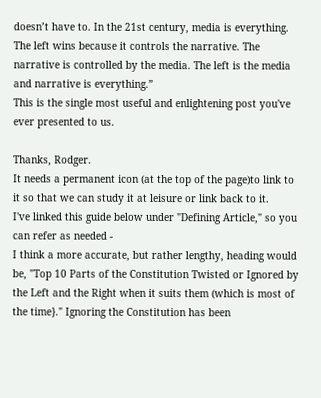doesn’t have to. In the 21st century, media is everything. The left wins because it controls the narrative. The narrative is controlled by the media. The left is the media and narrative is everything.”
This is the single most useful and enlightening post you've ever presented to us.

Thanks, Rodger.
It needs a permanent icon (at the top of the page)to link to it so that we can study it at leisure or link back to it.
I've linked this guide below under "Defining Article," so you can refer as needed -
I think a more accurate, but rather lengthy, heading would be, "Top 10 Parts of the Constitution Twisted or Ignored by the Left and the Right when it suits them (which is most of the time}." Ignoring the Constitution has been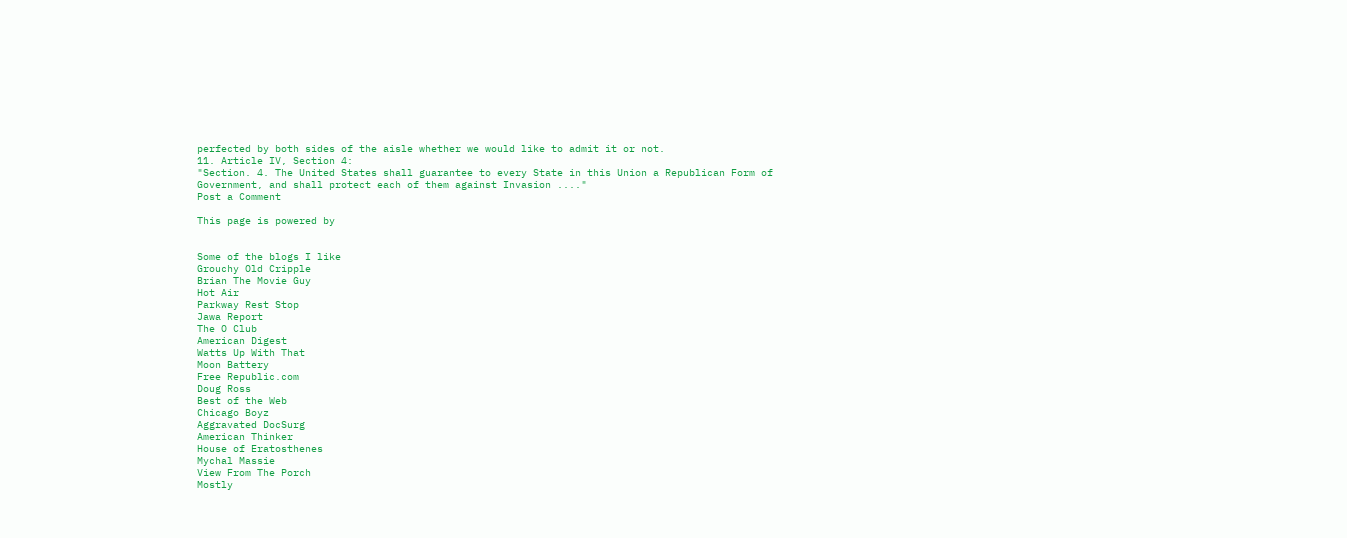perfected by both sides of the aisle whether we would like to admit it or not.
11. Article IV, Section 4:
"Section. 4. The United States shall guarantee to every State in this Union a Republican Form of Government, and shall protect each of them against Invasion ...."
Post a Comment

This page is powered by


Some of the blogs I like
Grouchy Old Cripple
Brian The Movie Guy
Hot Air
Parkway Rest Stop
Jawa Report
The O Club
American Digest
Watts Up With That
Moon Battery
Free Republic.com
Doug Ross
Best of the Web
Chicago Boyz
Aggravated DocSurg
American Thinker
House of Eratosthenes
Mychal Massie
View From The Porch
Mostly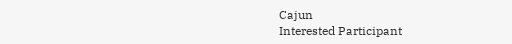Cajun
Interested Participant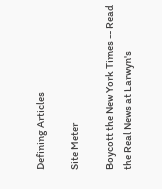Defining Articles

Site Meter

Boycott the New York Times -- Read the Real News at Larwyn's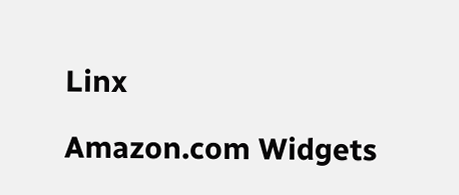Linx

Amazon.com Widgets